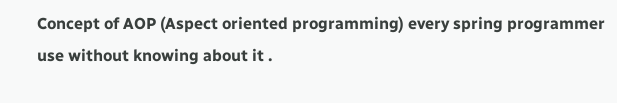Concept of AOP (Aspect oriented programming) every spring programmer use without knowing about it .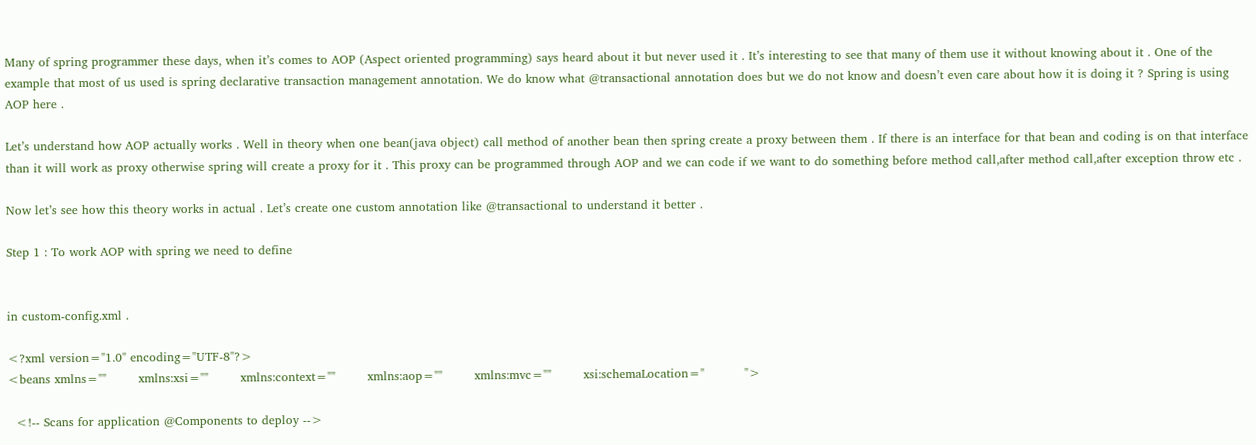Many of spring programmer these days, when it’s comes to AOP (Aspect oriented programming) says heard about it but never used it . It’s interesting to see that many of them use it without knowing about it . One of the example that most of us used is spring declarative transaction management annotation. We do know what @transactional annotation does but we do not know and doesn’t even care about how it is doing it ? Spring is using AOP here .

Let’s understand how AOP actually works . Well in theory when one bean(java object) call method of another bean then spring create a proxy between them . If there is an interface for that bean and coding is on that interface than it will work as proxy otherwise spring will create a proxy for it . This proxy can be programmed through AOP and we can code if we want to do something before method call,after method call,after exception throw etc .

Now let’s see how this theory works in actual . Let’s create one custom annotation like @transactional to understand it better .

Step 1 : To work AOP with spring we need to define


in custom-config.xml .

<?xml version="1.0" encoding="UTF-8"?>
<beans xmlns=""        xmlns:xsi=""        xmlns:context=""        xmlns:aop=""        xmlns:mvc=""        xsi:schemaLocation="          ">

  <!-- Scans for application @Components to deploy -->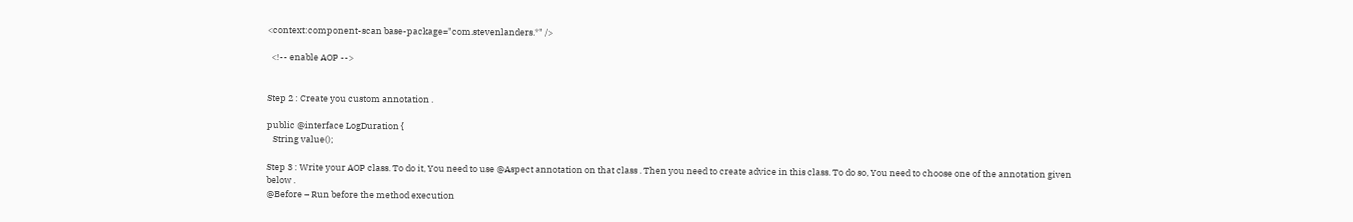<context:component-scan base-package="com.stevenlanders.*" />

  <!-- enable AOP -->


Step 2 : Create you custom annotation .

public @interface LogDuration {
   String value();

Step 3 : Write your AOP class. To do it, You need to use @Aspect annotation on that class . Then you need to create advice in this class. To do so, You need to choose one of the annotation given below .
@Before – Run before the method execution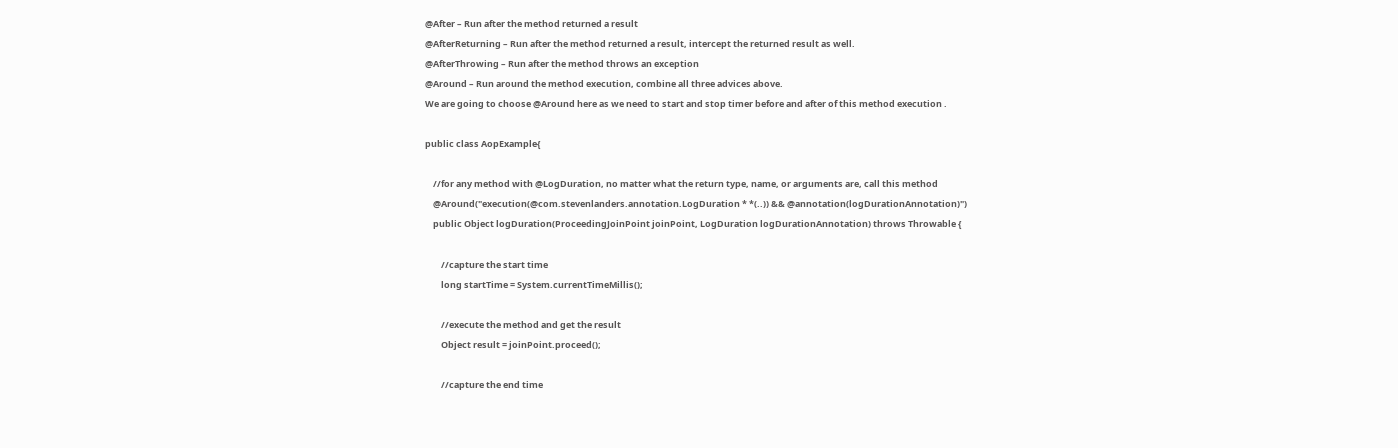@After – Run after the method returned a result
@AfterReturning – Run after the method returned a result, intercept the returned result as well.
@AfterThrowing – Run after the method throws an exception
@Around – Run around the method execution, combine all three advices above.
We are going to choose @Around here as we need to start and stop timer before and after of this method execution .

public class AopExample{

    //for any method with @LogDuration, no matter what the return type, name, or arguments are, call this method
    @Around("execution(@com.stevenlanders.annotation.LogDuration * *(..)) && @annotation(logDurationAnnotation)")
    public Object logDuration(ProceedingJoinPoint joinPoint, LogDuration logDurationAnnotation) throws Throwable {

        //capture the start time
        long startTime = System.currentTimeMillis();

        //execute the method and get the result
        Object result = joinPoint.proceed();

        //capture the end time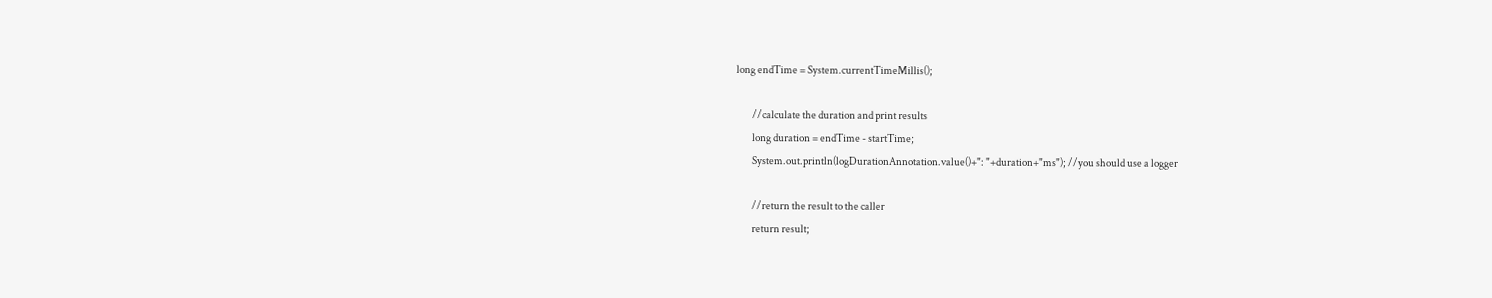long endTime = System.currentTimeMillis();

        //calculate the duration and print results
        long duration = endTime - startTime;
        System.out.println(logDurationAnnotation.value()+": "+duration+"ms"); //you should use a logger

        //return the result to the caller
        return result;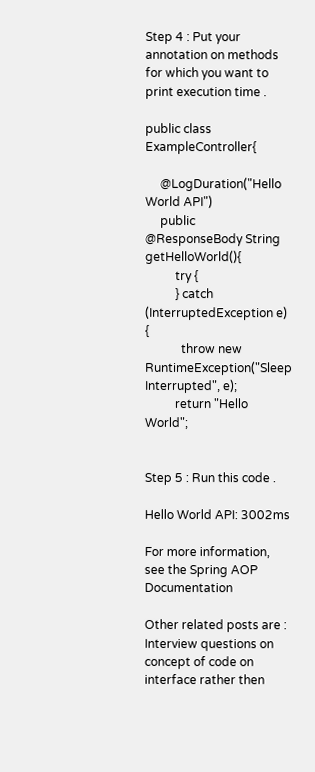Step 4 : Put your annotation on methods for which you want to print execution time .

public class ExampleController{

     @LogDuration("Hello World API")
     public @ResponseBody String getHelloWorld(){
          try {
          } catch (InterruptedException e) {
            throw new RuntimeException("Sleep Interrupted", e);
          return "Hello World";


Step 5 : Run this code .

Hello World API: 3002ms

For more information, see the Spring AOP Documentation

Other related posts are :
Interview questions on concept of code on interface rather then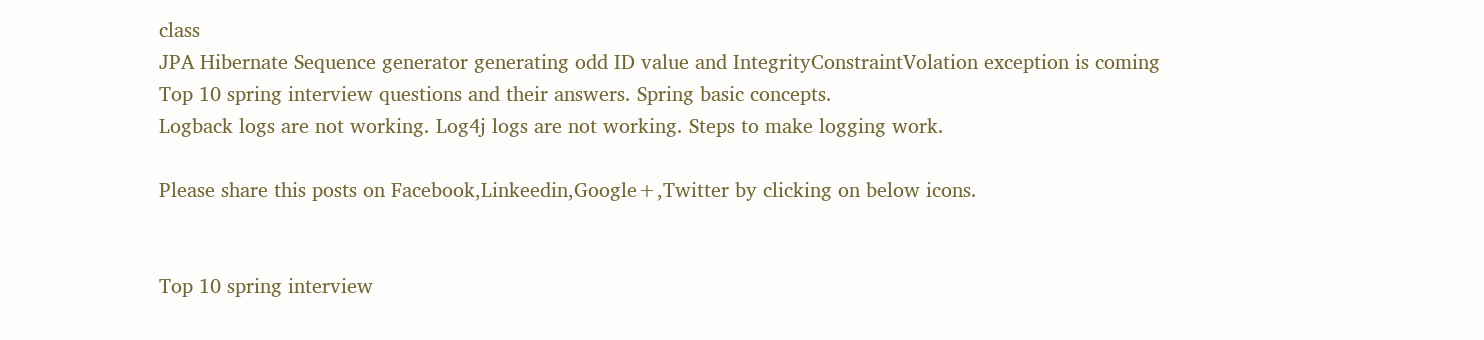class
JPA Hibernate Sequence generator generating odd ID value and IntegrityConstraintVolation exception is coming
Top 10 spring interview questions and their answers. Spring basic concepts.
Logback logs are not working. Log4j logs are not working. Steps to make logging work.

Please share this posts on Facebook,Linkeedin,Google+,Twitter by clicking on below icons.


Top 10 spring interview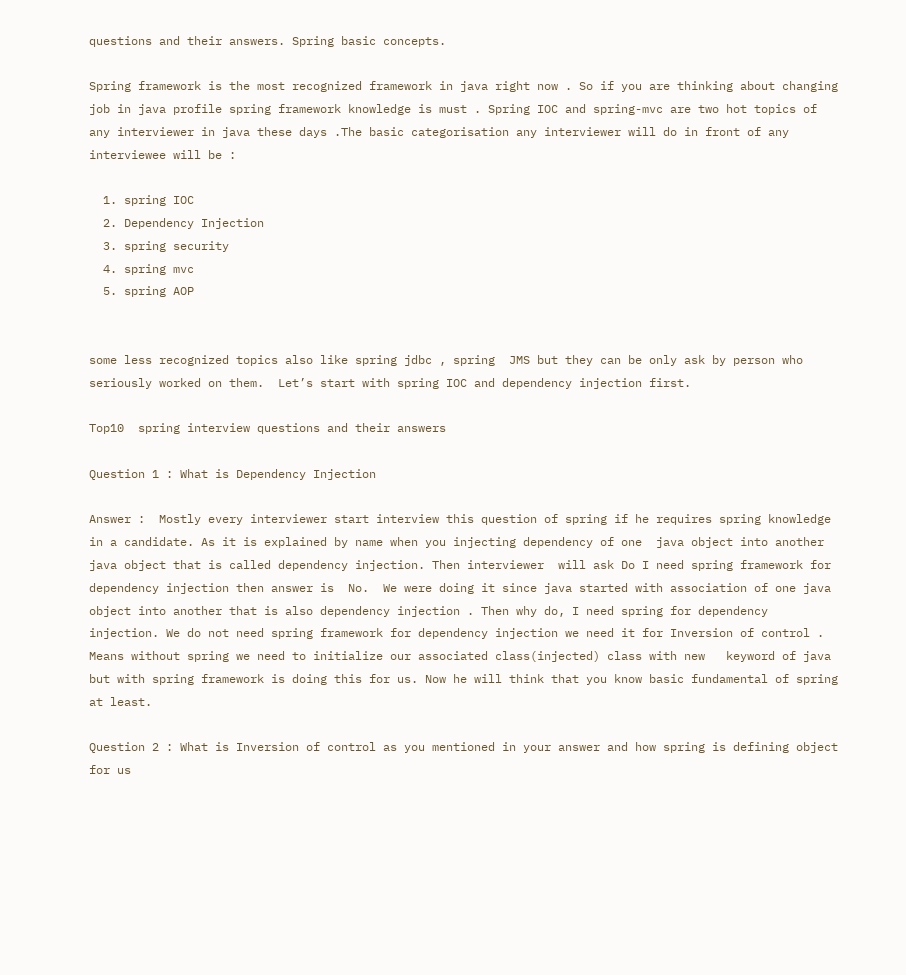questions and their answers. Spring basic concepts.

Spring framework is the most recognized framework in java right now . So if you are thinking about changing job in java profile spring framework knowledge is must . Spring IOC and spring-mvc are two hot topics of any interviewer in java these days .The basic categorisation any interviewer will do in front of any interviewee will be :

  1. spring IOC
  2. Dependency Injection
  3. spring security
  4. spring mvc
  5. spring AOP


some less recognized topics also like spring jdbc , spring  JMS but they can be only ask by person who seriously worked on them.  Let’s start with spring IOC and dependency injection first.

Top10  spring interview questions and their answers

Question 1 : What is Dependency Injection

Answer :  Mostly every interviewer start interview this question of spring if he requires spring knowledge in a candidate. As it is explained by name when you injecting dependency of one  java object into another java object that is called dependency injection. Then interviewer  will ask Do I need spring framework for dependency injection then answer is  No.  We were doing it since java started with association of one java object into another that is also dependency injection . Then why do, I need spring for dependency injection. We do not need spring framework for dependency injection we need it for Inversion of control . Means without spring we need to initialize our associated class(injected) class with new   keyword of java but with spring framework is doing this for us. Now he will think that you know basic fundamental of spring at least.

Question 2 : What is Inversion of control as you mentioned in your answer and how spring is defining object for us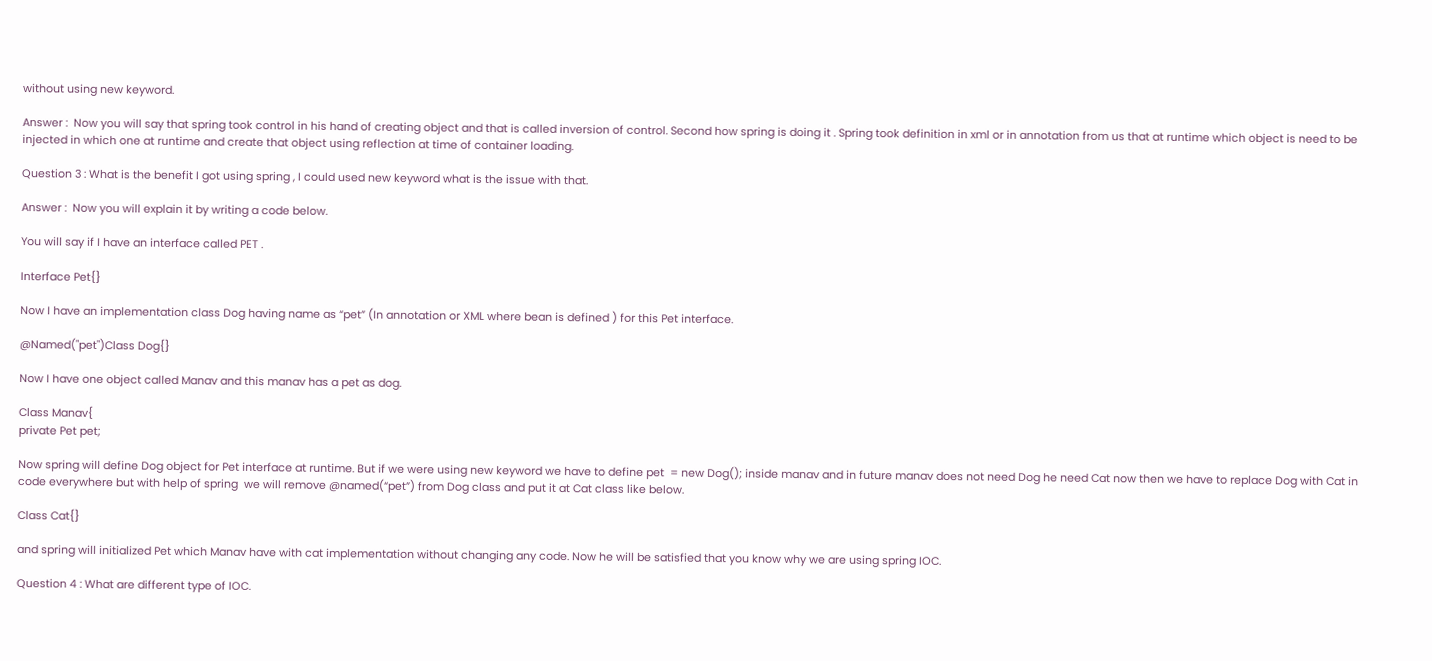without using new keyword.

Answer :  Now you will say that spring took control in his hand of creating object and that is called inversion of control. Second how spring is doing it . Spring took definition in xml or in annotation from us that at runtime which object is need to be injected in which one at runtime and create that object using reflection at time of container loading.

Question 3 : What is the benefit I got using spring , I could used new keyword what is the issue with that.

Answer :  Now you will explain it by writing a code below.

You will say if I have an interface called PET .

Interface Pet{}

Now I have an implementation class Dog having name as “pet” (In annotation or XML where bean is defined ) for this Pet interface.

@Named("pet")Class Dog{}

Now I have one object called Manav and this manav has a pet as dog.

Class Manav{
private Pet pet;

Now spring will define Dog object for Pet interface at runtime. But if we were using new keyword we have to define pet  = new Dog(); inside manav and in future manav does not need Dog he need Cat now then we have to replace Dog with Cat in code everywhere but with help of spring  we will remove @named(“pet”) from Dog class and put it at Cat class like below.

Class Cat{}

and spring will initialized Pet which Manav have with cat implementation without changing any code. Now he will be satisfied that you know why we are using spring IOC.

Question 4 : What are different type of IOC.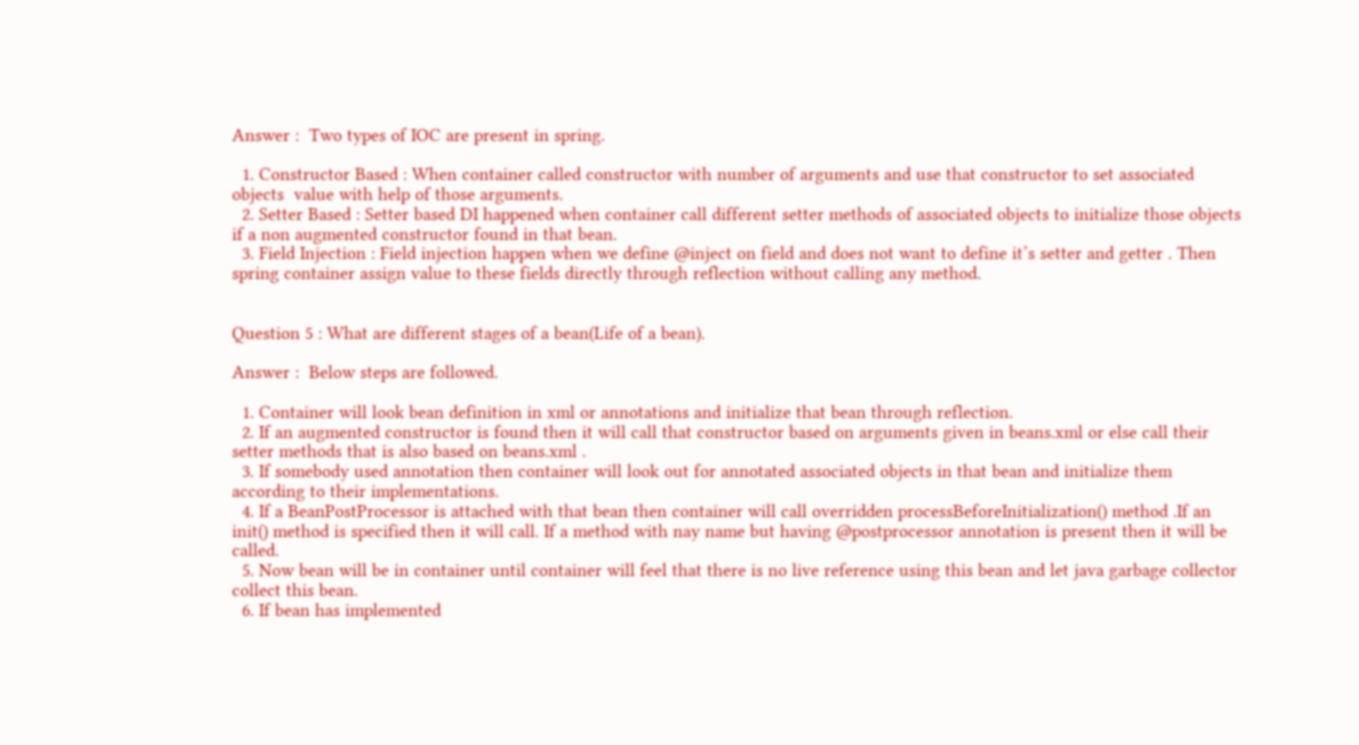Answer :  Two types of IOC are present in spring.

  1. Constructor Based : When container called constructor with number of arguments and use that constructor to set associated objects  value with help of those arguments.
  2. Setter Based : Setter based DI happened when container call different setter methods of associated objects to initialize those objects if a non augmented constructor found in that bean.
  3. Field Injection : Field injection happen when we define @inject on field and does not want to define it’s setter and getter . Then spring container assign value to these fields directly through reflection without calling any method.


Question 5 : What are different stages of a bean(Life of a bean).

Answer :  Below steps are followed.

  1. Container will look bean definition in xml or annotations and initialize that bean through reflection.
  2. If an augmented constructor is found then it will call that constructor based on arguments given in beans.xml or else call their setter methods that is also based on beans.xml .
  3. If somebody used annotation then container will look out for annotated associated objects in that bean and initialize them according to their implementations.
  4. If a BeanPostProcessor is attached with that bean then container will call overridden processBeforeInitialization() method .If an init() method is specified then it will call. If a method with nay name but having @postprocessor annotation is present then it will be called.
  5. Now bean will be in container until container will feel that there is no live reference using this bean and let java garbage collector collect this bean.
  6. If bean has implemented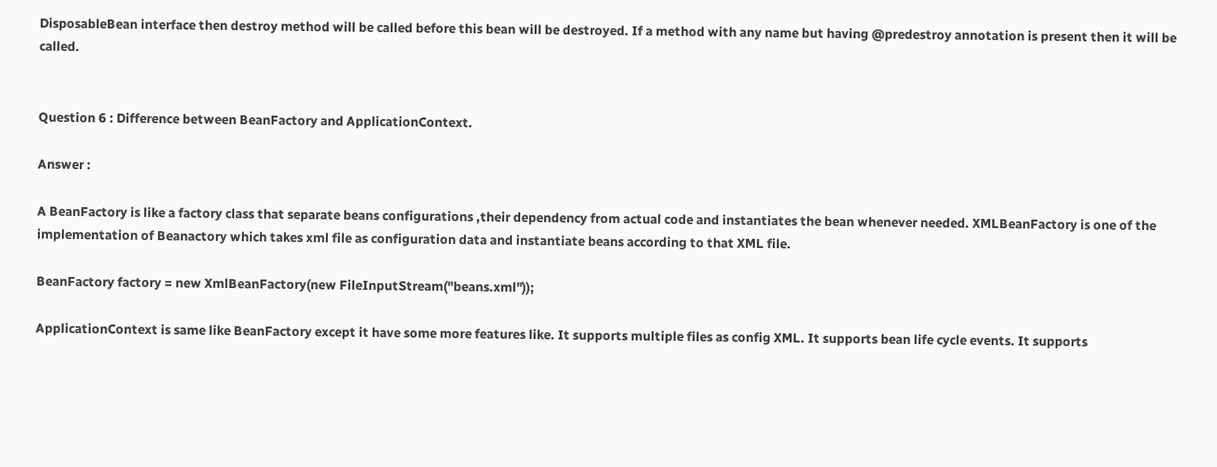DisposableBean interface then destroy method will be called before this bean will be destroyed. If a method with any name but having @predestroy annotation is present then it will be called.


Question 6 : Difference between BeanFactory and ApplicationContext.

Answer :

A BeanFactory is like a factory class that separate beans configurations ,their dependency from actual code and instantiates the bean whenever needed. XMLBeanFactory is one of the implementation of Beanactory which takes xml file as configuration data and instantiate beans according to that XML file.

BeanFactory factory = new XmlBeanFactory(new FileInputStream("beans.xml"));

ApplicationContext is same like BeanFactory except it have some more features like. It supports multiple files as config XML. It supports bean life cycle events. It supports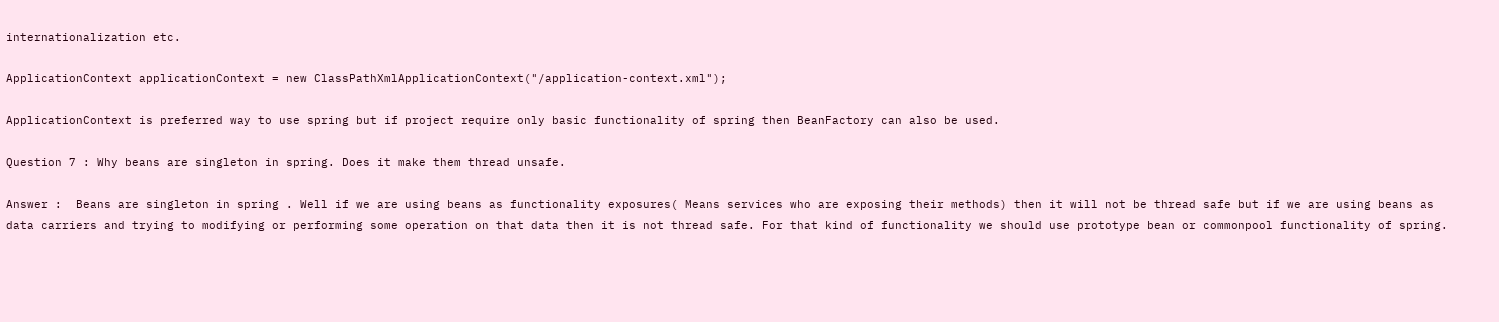internationalization etc.

ApplicationContext applicationContext = new ClassPathXmlApplicationContext("/application-context.xml");

ApplicationContext is preferred way to use spring but if project require only basic functionality of spring then BeanFactory can also be used.

Question 7 : Why beans are singleton in spring. Does it make them thread unsafe.

Answer :  Beans are singleton in spring . Well if we are using beans as functionality exposures( Means services who are exposing their methods) then it will not be thread safe but if we are using beans as data carriers and trying to modifying or performing some operation on that data then it is not thread safe. For that kind of functionality we should use prototype bean or commonpool functionality of spring.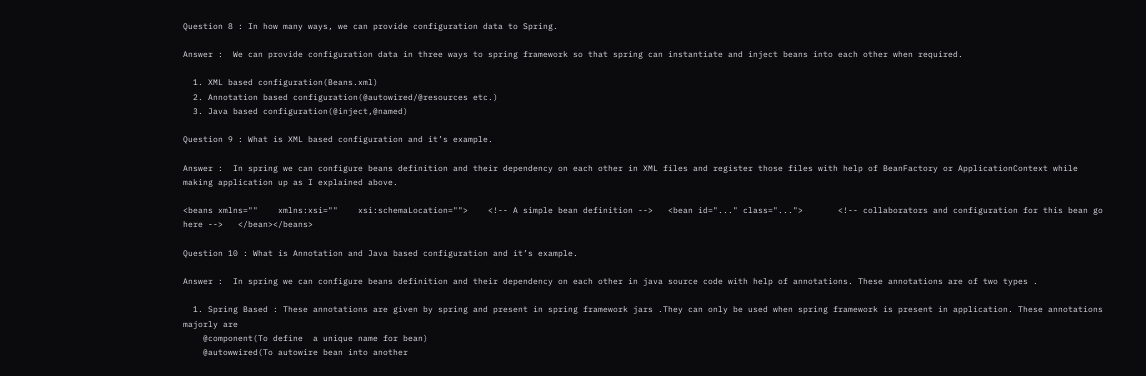Question 8 : In how many ways, we can provide configuration data to Spring.

Answer :  We can provide configuration data in three ways to spring framework so that spring can instantiate and inject beans into each other when required.

  1. XML based configuration(Beans.xml)
  2. Annotation based configuration(@autowired/@resources etc.)
  3. Java based configuration(@inject,@named)

Question 9 : What is XML based configuration and it’s example.

Answer :  In spring we can configure beans definition and their dependency on each other in XML files and register those files with help of BeanFactory or ApplicationContext while making application up as I explained above.

<beans xmlns=""    xmlns:xsi=""    xsi:schemaLocation="">    <!-- A simple bean definition -->   <bean id="..." class="...">       <!-- collaborators and configuration for this bean go here -->   </bean></beans>

Question 10 : What is Annotation and Java based configuration and it’s example.

Answer :  In spring we can configure beans definition and their dependency on each other in java source code with help of annotations. These annotations are of two types .

  1. Spring Based : These annotations are given by spring and present in spring framework jars .They can only be used when spring framework is present in application. These annotations majorly are
    @component(To define  a unique name for bean)
    @autowwired(To autowire bean into another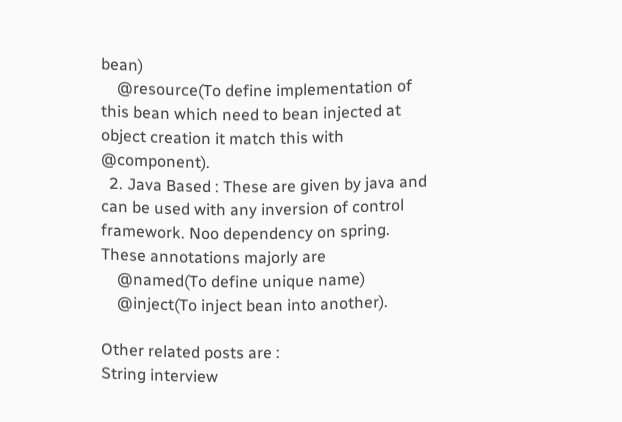bean)
    @resource(To define implementation of this bean which need to bean injected at object creation it match this with @component).
  2. Java Based : These are given by java and can be used with any inversion of control framework. Noo dependency on spring. These annotations majorly are
    @named(To define unique name)
    @inject(To inject bean into another).

Other related posts are :
String interview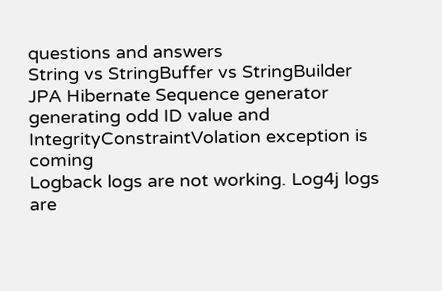questions and answers
String vs StringBuffer vs StringBuilder
JPA Hibernate Sequence generator generating odd ID value and IntegrityConstraintVolation exception is coming
Logback logs are not working. Log4j logs are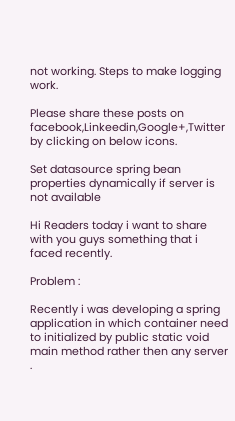not working. Steps to make logging work.

Please share these posts on facebook,Linkeedin,Google+,Twitter by clicking on below icons.

Set datasource spring bean properties dynamically if server is not available

Hi Readers today i want to share with you guys something that i faced recently.

Problem :

Recently i was developing a spring application in which container need to initialized by public static void main method rather then any server .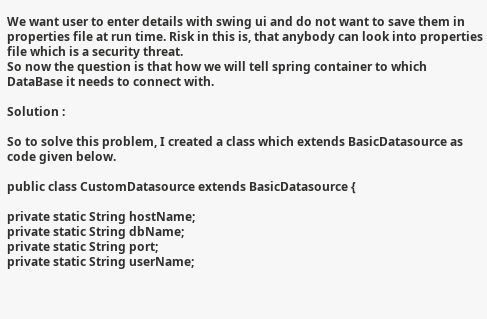We want user to enter details with swing ui and do not want to save them in properties file at run time. Risk in this is, that anybody can look into properties file which is a security threat.
So now the question is that how we will tell spring container to which DataBase it needs to connect with.

Solution :

So to solve this problem, I created a class which extends BasicDatasource as code given below.

public class CustomDatasource extends BasicDatasource {

private static String hostName;
private static String dbName;
private static String port;
private static String userName;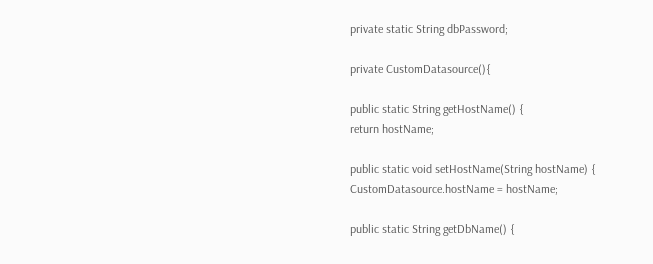private static String dbPassword;

private CustomDatasource(){

public static String getHostName() {
return hostName;

public static void setHostName(String hostName) {
CustomDatasource.hostName = hostName;

public static String getDbName() {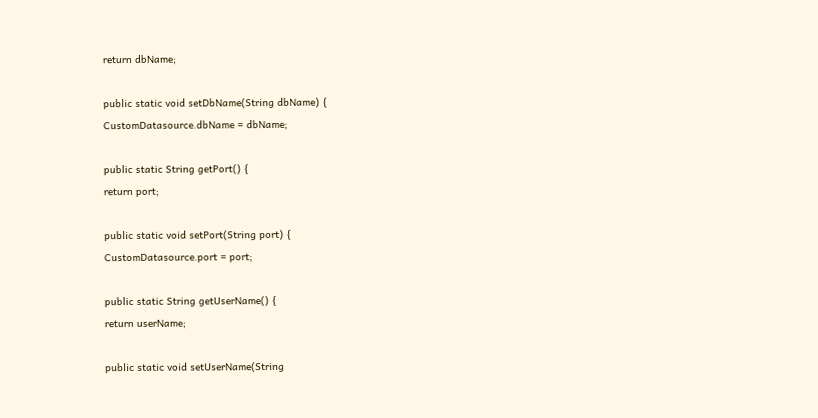return dbName;

public static void setDbName(String dbName) {
CustomDatasource.dbName = dbName;

public static String getPort() {
return port;

public static void setPort(String port) {
CustomDatasource.port = port;

public static String getUserName() {
return userName;

public static void setUserName(String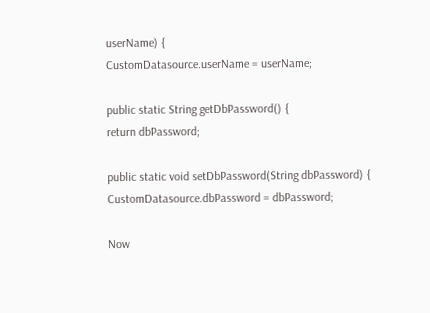userName) {
CustomDatasource.userName = userName;

public static String getDbPassword() {
return dbPassword;

public static void setDbPassword(String dbPassword) {
CustomDatasource.dbPassword = dbPassword;

Now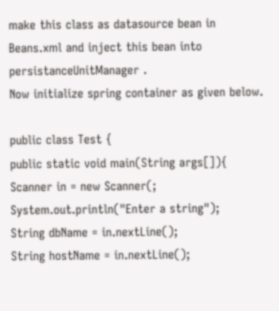make this class as datasource bean in Beans.xml and inject this bean into persistanceUnitManager .
Now initialize spring container as given below.

public class Test {
public static void main(String args[]){
Scanner in = new Scanner(;
System.out.println("Enter a string");
String dbName = in.nextLine();
String hostName = in.nextLine();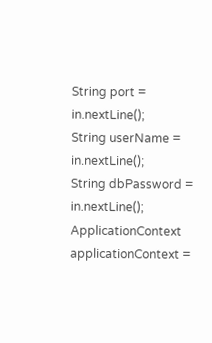String port = in.nextLine();
String userName = in.nextLine();
String dbPassword = in.nextLine();
ApplicationContext applicationContext =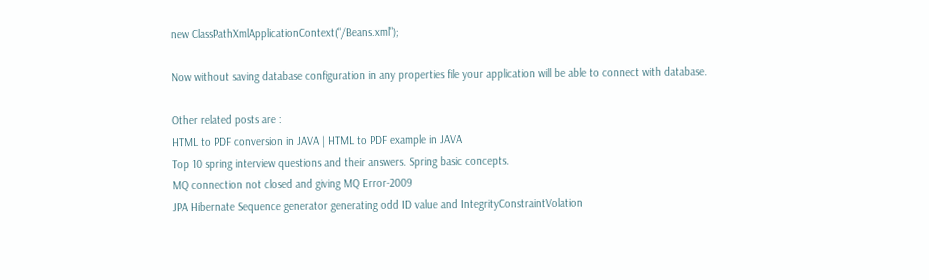new ClassPathXmlApplicationContext("/Beans.xml");

Now without saving database configuration in any properties file your application will be able to connect with database.

Other related posts are :
HTML to PDF conversion in JAVA | HTML to PDF example in JAVA
Top 10 spring interview questions and their answers. Spring basic concepts.
MQ connection not closed and giving MQ Error-2009
JPA Hibernate Sequence generator generating odd ID value and IntegrityConstraintVolation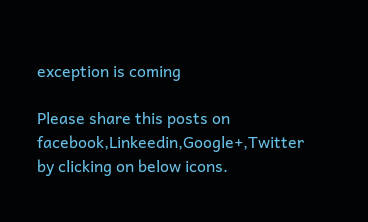exception is coming

Please share this posts on facebook,Linkeedin,Google+,Twitter by clicking on below icons.